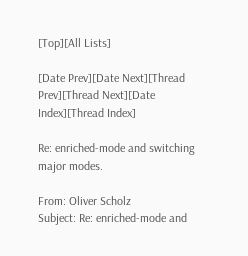[Top][All Lists]

[Date Prev][Date Next][Thread Prev][Thread Next][Date Index][Thread Index]

Re: enriched-mode and switching major modes.

From: Oliver Scholz
Subject: Re: enriched-mode and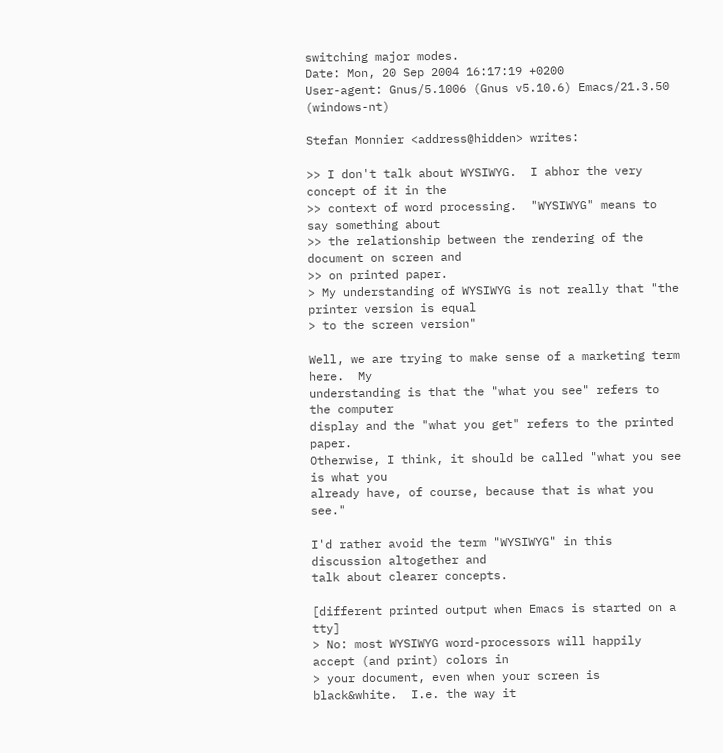switching major modes.
Date: Mon, 20 Sep 2004 16:17:19 +0200
User-agent: Gnus/5.1006 (Gnus v5.10.6) Emacs/21.3.50 (windows-nt)

Stefan Monnier <address@hidden> writes:

>> I don't talk about WYSIWYG.  I abhor the very concept of it in the
>> context of word processing.  "WYSIWYG" means to say something about
>> the relationship between the rendering of the document on screen and
>> on printed paper.
> My understanding of WYSIWYG is not really that "the printer version is equal
> to the screen version"

Well, we are trying to make sense of a marketing term here.  My
understanding is that the "what you see" refers to the computer
display and the "what you get" refers to the printed paper.
Otherwise, I think, it should be called "what you see is what you
already have, of course, because that is what you see."

I'd rather avoid the term "WYSIWYG" in this discussion altogether and
talk about clearer concepts.

[different printed output when Emacs is started on a tty]
> No: most WYSIWYG word-processors will happily accept (and print) colors in
> your document, even when your screen is black&white.  I.e. the way it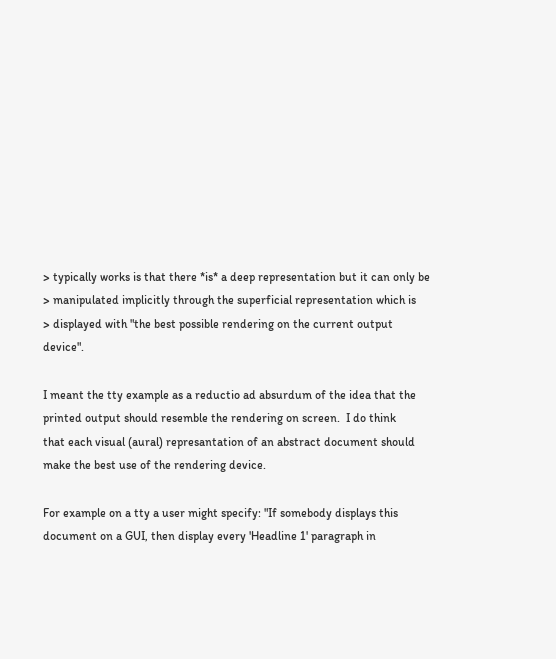> typically works is that there *is* a deep representation but it can only be
> manipulated implicitly through the superficial representation which is
> displayed with "the best possible rendering on the current output device".

I meant the tty example as a reductio ad absurdum of the idea that the
printed output should resemble the rendering on screen.  I do think
that each visual (aural) represantation of an abstract document should
make the best use of the rendering device.

For example on a tty a user might specify: "If somebody displays this
document on a GUI, then display every 'Headline 1' paragraph in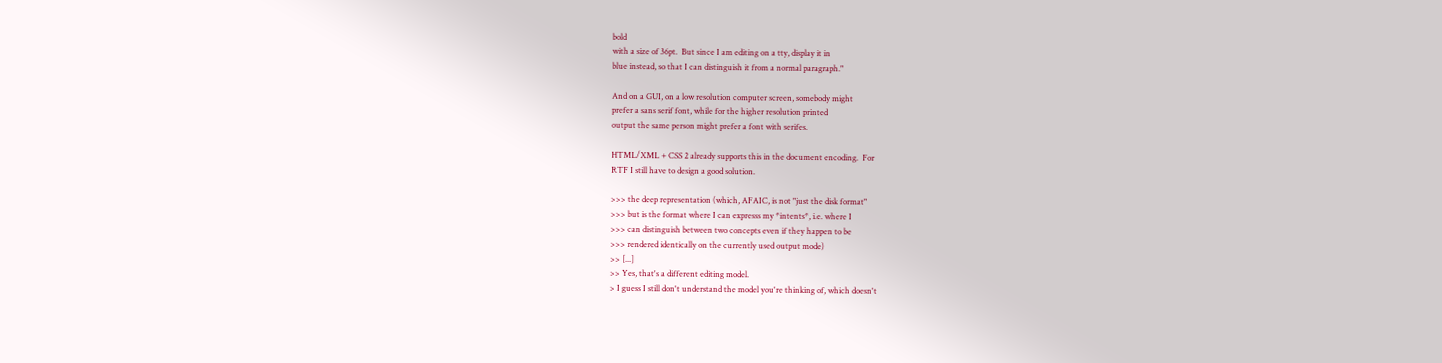bold
with a size of 36pt.  But since I am editing on a tty, display it in
blue instead, so that I can distinguish it from a normal paragraph."

And on a GUI, on a low resolution computer screen, somebody might
prefer a sans serif font, while for the higher resolution printed
output the same person might prefer a font with serifes.

HTML/XML + CSS 2 already supports this in the document encoding.  For
RTF I still have to design a good solution.

>>> the deep representation (which, AFAIC, is not "just the disk format"
>>> but is the format where I can expresss my *intents*, i.e. where I
>>> can distinguish between two concepts even if they happen to be
>>> rendered identically on the currently used output mode)
>> [...]
>> Yes, that's a different editing model.
> I guess I still don't understand the model you're thinking of, which doesn't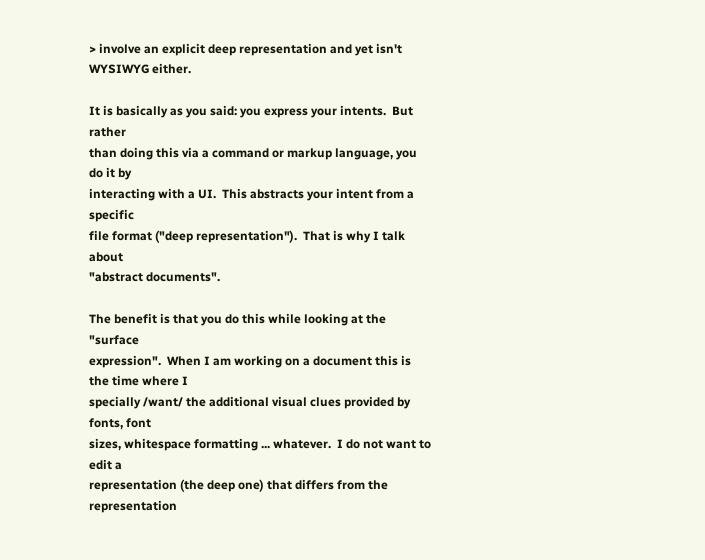> involve an explicit deep representation and yet isn't WYSIWYG either.

It is basically as you said: you express your intents.  But rather
than doing this via a command or markup language, you do it by
interacting with a UI.  This abstracts your intent from a specific
file format ("deep representation").  That is why I talk about
"abstract documents".

The benefit is that you do this while looking at the "surface
expression".  When I am working on a document this is the time where I
specially /want/ the additional visual clues provided by fonts, font
sizes, whitespace formatting ... whatever.  I do not want to edit a
representation (the deep one) that differs from the representation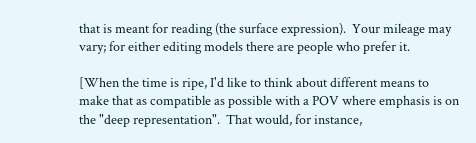that is meant for reading (the surface expression).  Your mileage may
vary; for either editing models there are people who prefer it.

[When the time is ripe, I'd like to think about different means to
make that as compatible as possible with a POV where emphasis is on
the "deep representation".  That would, for instance,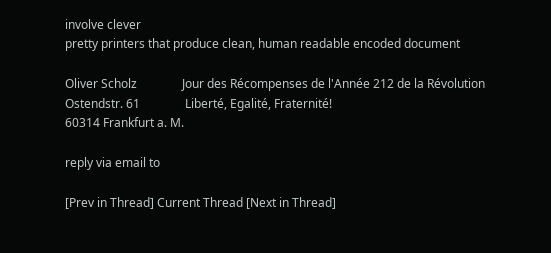involve clever
pretty printers that produce clean, human readable encoded document

Oliver Scholz               Jour des Récompenses de l'Année 212 de la Révolution
Ostendstr. 61               Liberté, Egalité, Fraternité!
60314 Frankfurt a. M.

reply via email to

[Prev in Thread] Current Thread [Next in Thread]